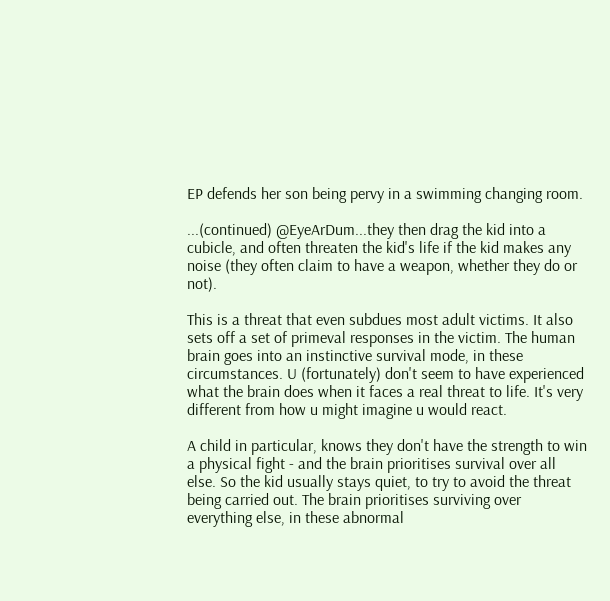EP defends her son being pervy in a swimming changing room.

...(continued) @EyeArDum...they then drag the kid into a cubicle, and often threaten the kid's life if the kid makes any noise (they often claim to have a weapon, whether they do or not).

This is a threat that even subdues most adult victims. It also sets off a set of primeval responses in the victim. The human brain goes into an instinctive survival mode, in these circumstances. U (fortunately) don't seem to have experienced what the brain does when it faces a real threat to life. It's very different from how u might imagine u would react.

A child in particular, knows they don't have the strength to win a physical fight - and the brain prioritises survival over all else. So the kid usually stays quiet, to try to avoid the threat being carried out. The brain prioritises surviving over everything else, in these abnormal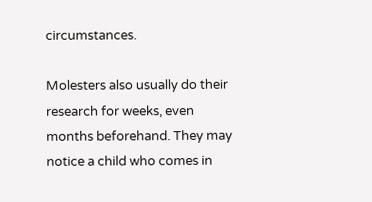circumstances.

Molesters also usually do their research for weeks, even months beforehand. They may notice a child who comes in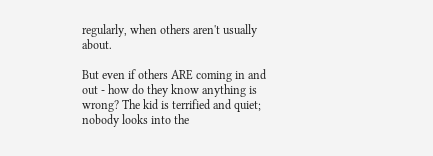regularly, when others aren't usually about.

But even if others ARE coming in and out - how do they know anything is wrong? The kid is terrified and quiet; nobody looks into the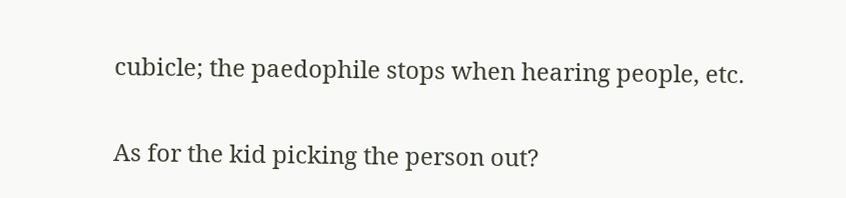cubicle; the paedophile stops when hearing people, etc.

As for the kid picking the person out?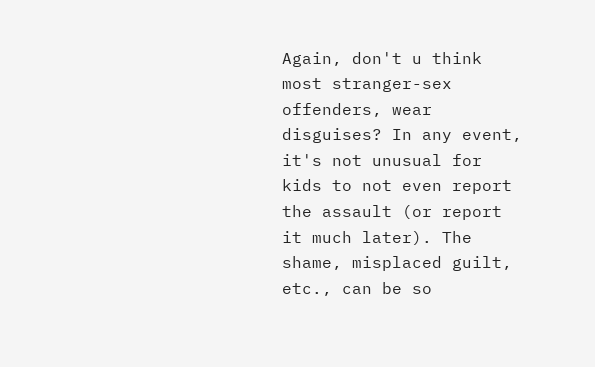Again, don't u think most stranger-sex offenders, wear disguises? In any event, it's not unusual for kids to not even report the assault (or report it much later). The shame, misplaced guilt, etc., can be so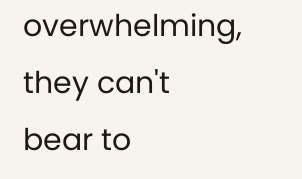overwhelming, they can't bear to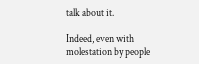talk about it.

Indeed, even with molestation by people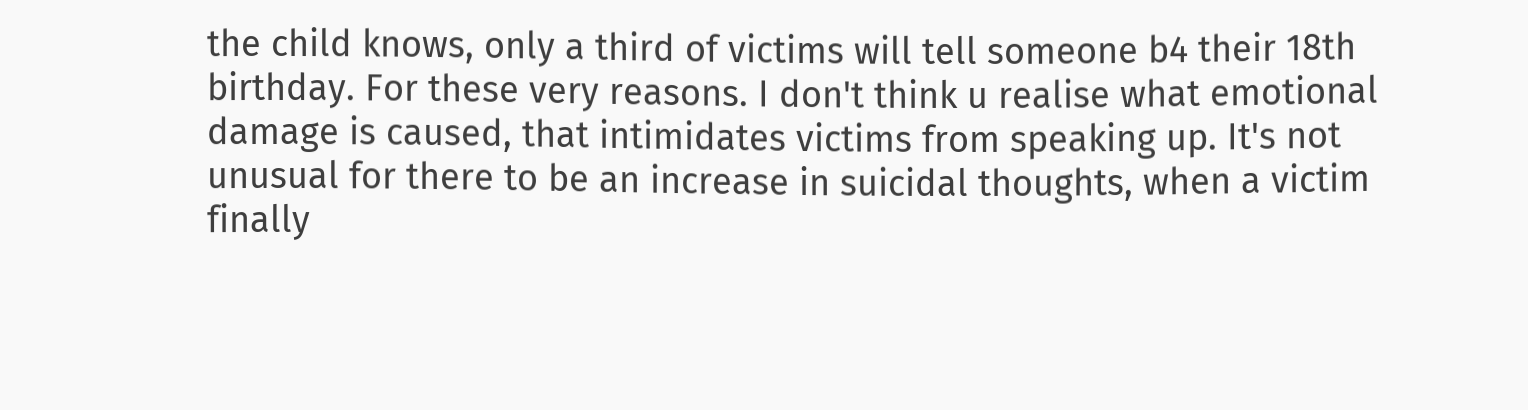the child knows, only a third of victims will tell someone b4 their 18th birthday. For these very reasons. I don't think u realise what emotional damage is caused, that intimidates victims from speaking up. It's not unusual for there to be an increase in suicidal thoughts, when a victim finally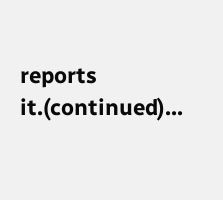reports it.(continued)...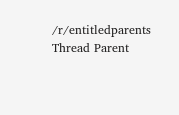/r/entitledparents Thread Parent